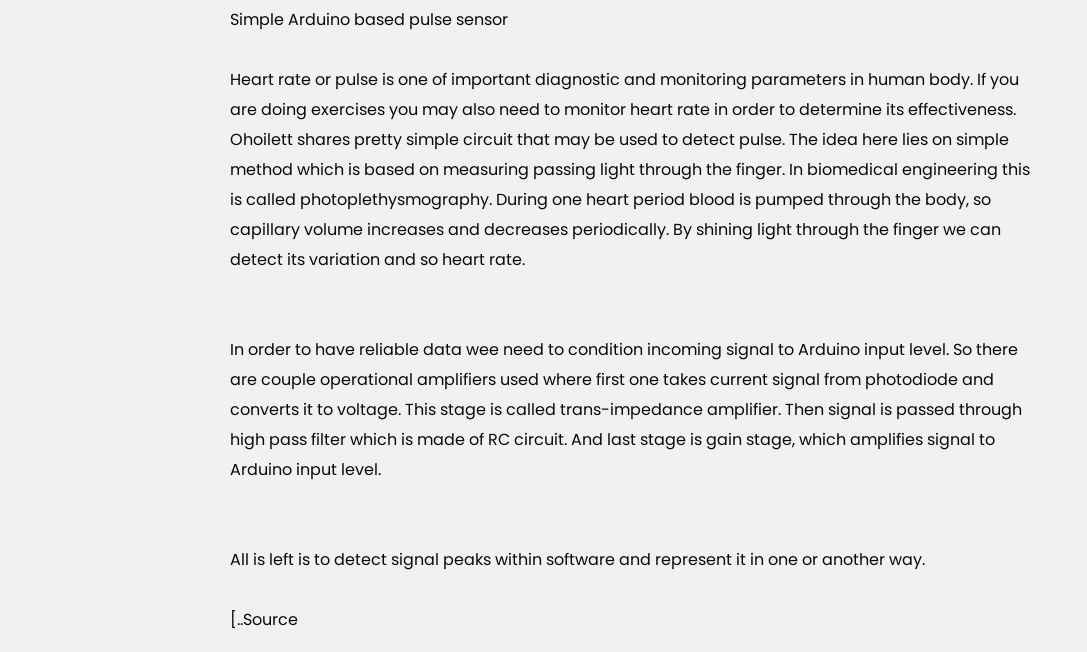Simple Arduino based pulse sensor

Heart rate or pulse is one of important diagnostic and monitoring parameters in human body. If you are doing exercises you may also need to monitor heart rate in order to determine its effectiveness. Ohoilett shares pretty simple circuit that may be used to detect pulse. The idea here lies on simple method which is based on measuring passing light through the finger. In biomedical engineering this is called photoplethysmography. During one heart period blood is pumped through the body, so capillary volume increases and decreases periodically. By shining light through the finger we can detect its variation and so heart rate.


In order to have reliable data wee need to condition incoming signal to Arduino input level. So there are couple operational amplifiers used where first one takes current signal from photodiode and converts it to voltage. This stage is called trans-impedance amplifier. Then signal is passed through high pass filter which is made of RC circuit. And last stage is gain stage, which amplifies signal to Arduino input level.


All is left is to detect signal peaks within software and represent it in one or another way.

[..Source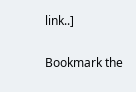link..]

Bookmark the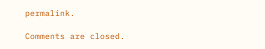permalink.

Comments are closed.